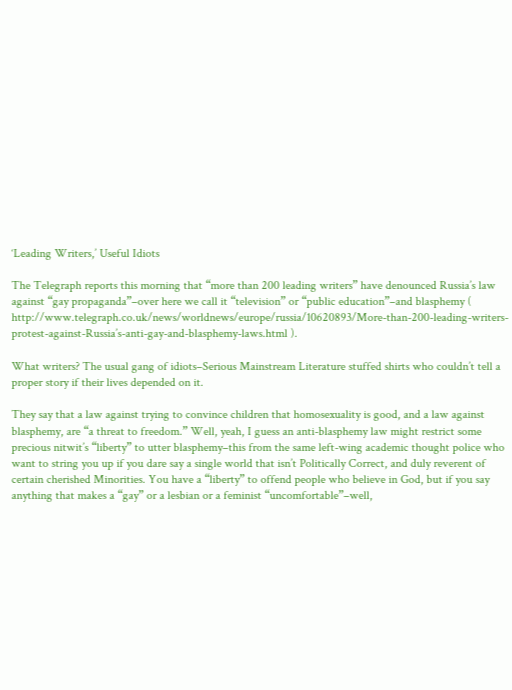‘Leading Writers,’ Useful Idiots

The Telegraph reports this morning that “more than 200 leading writers” have denounced Russia’s law against “gay propaganda”–over here we call it “television” or “public education”–and blasphemy ( http://www.telegraph.co.uk/news/worldnews/europe/russia/10620893/More-than-200-leading-writers-protest-against-Russia’s-anti-gay-and-blasphemy-laws.html ).

What writers? The usual gang of idiots–Serious Mainstream Literature stuffed shirts who couldn’t tell a proper story if their lives depended on it.

They say that a law against trying to convince children that homosexuality is good, and a law against blasphemy, are “a threat to freedom.” Well, yeah, I guess an anti-blasphemy law might restrict some precious nitwit’s “liberty” to utter blasphemy–this from the same left-wing academic thought police who want to string you up if you dare say a single world that isn’t Politically Correct, and duly reverent of certain cherished Minorities. You have a “liberty” to offend people who believe in God, but if you say anything that makes a “gay” or a lesbian or a feminist “uncomfortable”–well,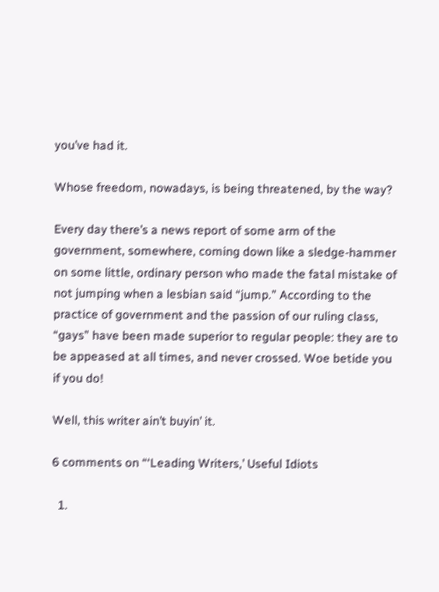you’ve had it.

Whose freedom, nowadays, is being threatened, by the way?

Every day there’s a news report of some arm of the government, somewhere, coming down like a sledge-hammer on some little, ordinary person who made the fatal mistake of not jumping when a lesbian said “jump.” According to the practice of government and the passion of our ruling class, “gays” have been made superior to regular people: they are to be appeased at all times, and never crossed. Woe betide you if you do!

Well, this writer ain’t buyin’ it.

6 comments on “‘Leading Writers,’ Useful Idiots

  1.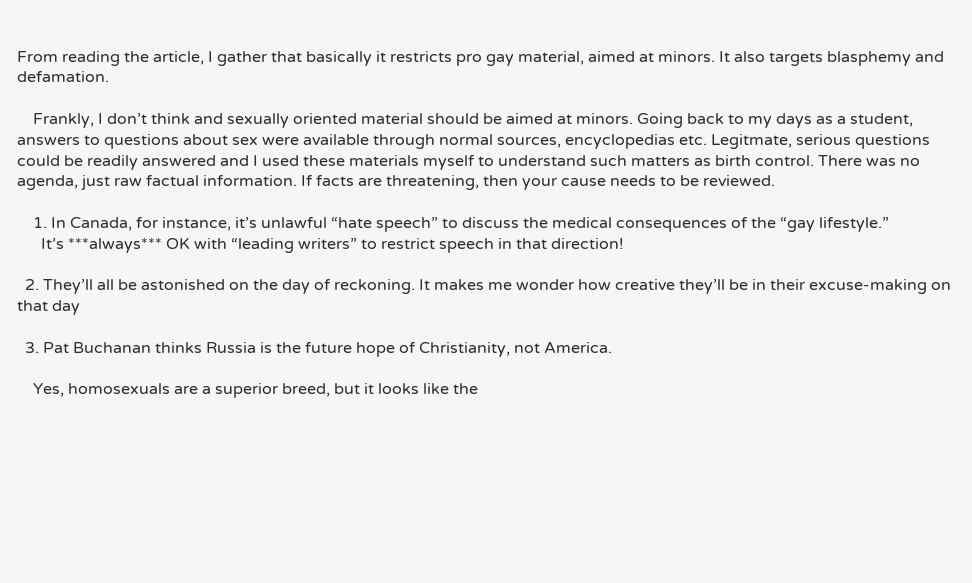From reading the article, I gather that basically it restricts pro gay material, aimed at minors. It also targets blasphemy and defamation.

    Frankly, I don’t think and sexually oriented material should be aimed at minors. Going back to my days as a student, answers to questions about sex were available through normal sources, encyclopedias etc. Legitmate, serious questions could be readily answered and I used these materials myself to understand such matters as birth control. There was no agenda, just raw factual information. If facts are threatening, then your cause needs to be reviewed.

    1. In Canada, for instance, it’s unlawful “hate speech” to discuss the medical consequences of the “gay lifestyle.”
      It’s ***always*** OK with “leading writers” to restrict speech in that direction!

  2. They’ll all be astonished on the day of reckoning. It makes me wonder how creative they’ll be in their excuse-making on that day

  3. Pat Buchanan thinks Russia is the future hope of Christianity, not America.

    Yes, homosexuals are a superior breed, but it looks like the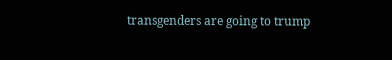transgenders are going to trump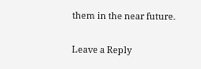them in the near future.

Leave a Reply